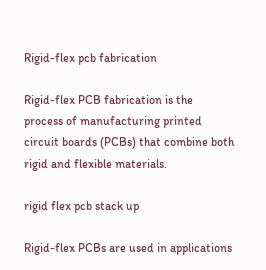Rigid-flex pcb fabrication

Rigid-flex PCB fabrication is the process of manufacturing printed circuit boards (PCBs) that combine both rigid and flexible materials.

rigid flex pcb stack up

Rigid-flex PCBs are used in applications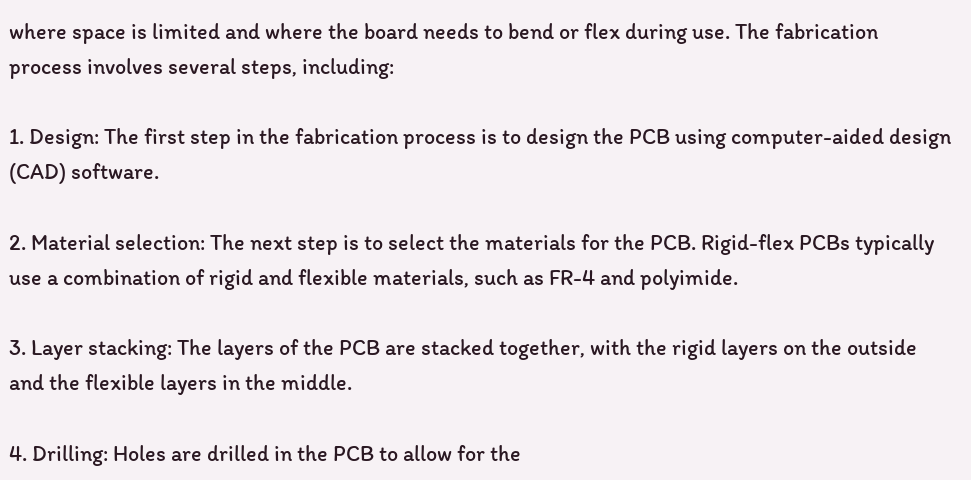where space is limited and where the board needs to bend or flex during use. The fabrication process involves several steps, including:

1. Design: The first step in the fabrication process is to design the PCB using computer-aided design (CAD) software.

2. Material selection: The next step is to select the materials for the PCB. Rigid-flex PCBs typically use a combination of rigid and flexible materials, such as FR-4 and polyimide.

3. Layer stacking: The layers of the PCB are stacked together, with the rigid layers on the outside and the flexible layers in the middle.

4. Drilling: Holes are drilled in the PCB to allow for the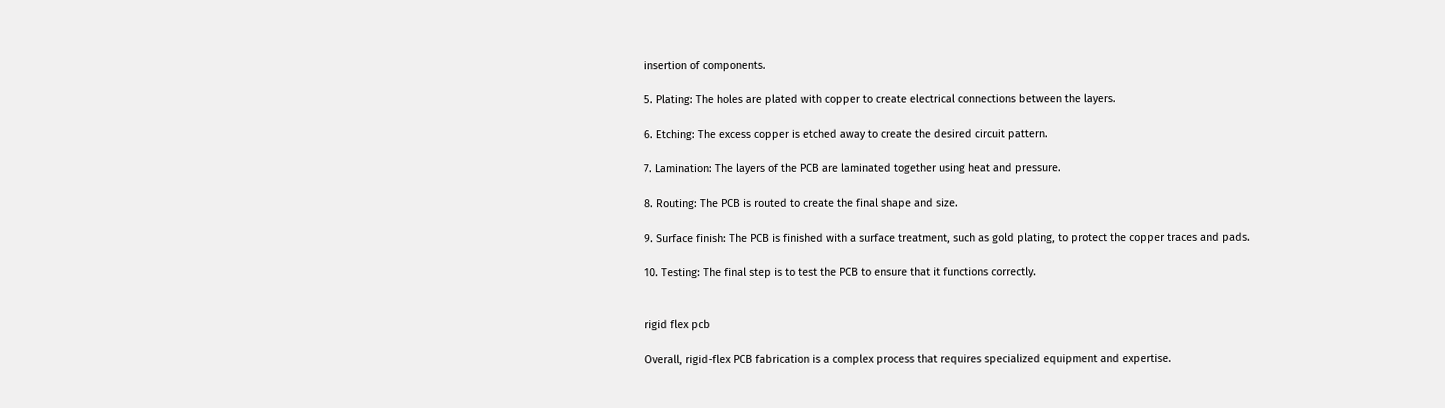insertion of components.

5. Plating: The holes are plated with copper to create electrical connections between the layers.

6. Etching: The excess copper is etched away to create the desired circuit pattern.

7. Lamination: The layers of the PCB are laminated together using heat and pressure.

8. Routing: The PCB is routed to create the final shape and size.

9. Surface finish: The PCB is finished with a surface treatment, such as gold plating, to protect the copper traces and pads.

10. Testing: The final step is to test the PCB to ensure that it functions correctly.


rigid flex pcb

Overall, rigid-flex PCB fabrication is a complex process that requires specialized equipment and expertise.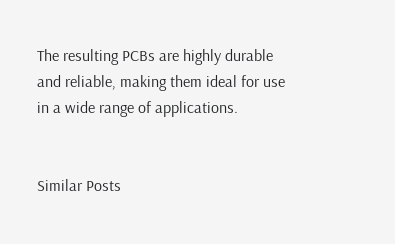The resulting PCBs are highly durable and reliable, making them ideal for use in a wide range of applications.


Similar Posts